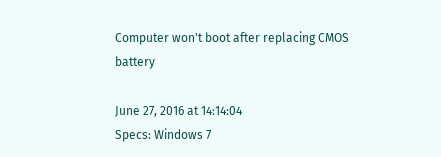Computer won't boot after replacing CMOS battery

June 27, 2016 at 14:14:04
Specs: Windows 7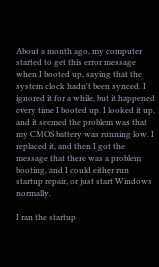About a month ago, my computer started to get this error message when I booted up, saying that the system clock hadn't been synced. I ignored it for a while, but it happened every time I booted up. I looked it up, and it seemed the problem was that my CMOS battery was running low. I replaced it, and then I got the message that there was a problem booting, and I could either run startup repair, or just start Windows normally.

I ran the startup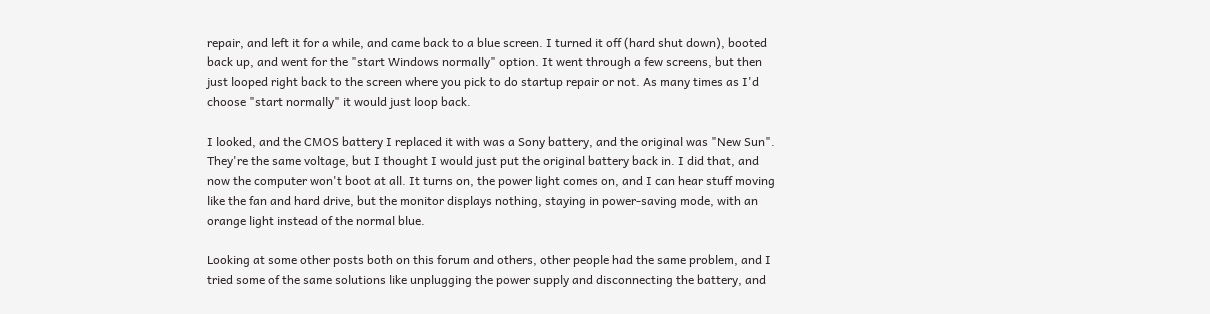repair, and left it for a while, and came back to a blue screen. I turned it off (hard shut down), booted back up, and went for the "start Windows normally" option. It went through a few screens, but then just looped right back to the screen where you pick to do startup repair or not. As many times as I'd choose "start normally" it would just loop back.

I looked, and the CMOS battery I replaced it with was a Sony battery, and the original was "New Sun". They're the same voltage, but I thought I would just put the original battery back in. I did that, and now the computer won't boot at all. It turns on, the power light comes on, and I can hear stuff moving like the fan and hard drive, but the monitor displays nothing, staying in power-saving mode, with an orange light instead of the normal blue.

Looking at some other posts both on this forum and others, other people had the same problem, and I tried some of the same solutions like unplugging the power supply and disconnecting the battery, and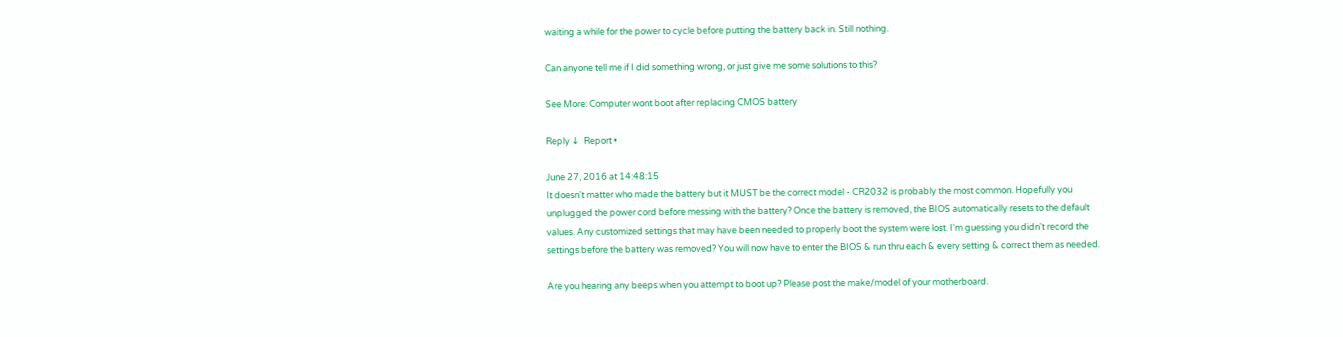waiting a while for the power to cycle before putting the battery back in. Still nothing.

Can anyone tell me if I did something wrong, or just give me some solutions to this?

See More: Computer wont boot after replacing CMOS battery

Reply ↓  Report •

June 27, 2016 at 14:48:15
It doesn't matter who made the battery but it MUST be the correct model - CR2032 is probably the most common. Hopefully you unplugged the power cord before messing with the battery? Once the battery is removed, the BIOS automatically resets to the default values. Any customized settings that may have been needed to properly boot the system were lost. I'm guessing you didn't record the settings before the battery was removed? You will now have to enter the BIOS & run thru each & every setting & correct them as needed.

Are you hearing any beeps when you attempt to boot up? Please post the make/model of your motherboard.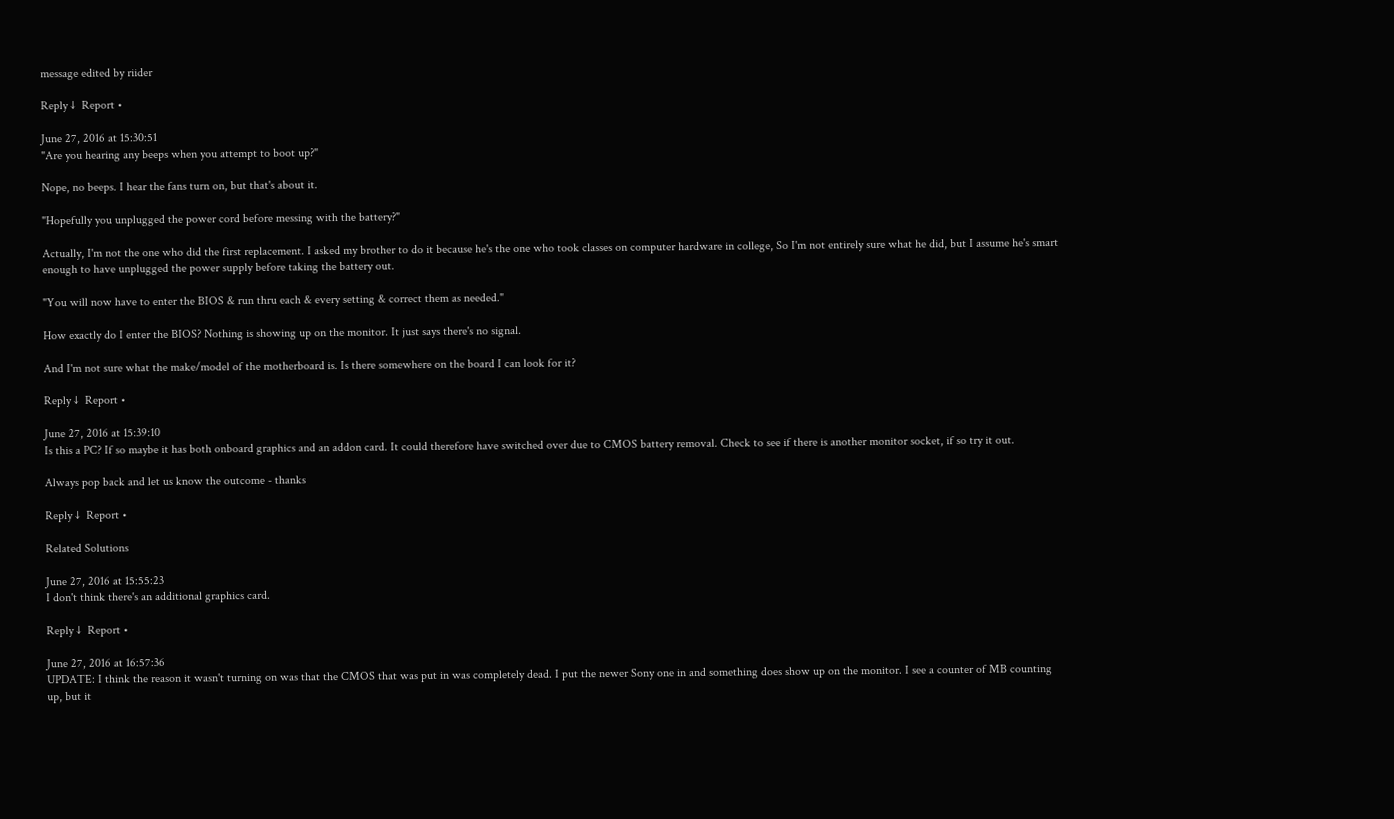message edited by riider

Reply ↓  Report •

June 27, 2016 at 15:30:51
"Are you hearing any beeps when you attempt to boot up?"

Nope, no beeps. I hear the fans turn on, but that's about it.

"Hopefully you unplugged the power cord before messing with the battery?"

Actually, I'm not the one who did the first replacement. I asked my brother to do it because he's the one who took classes on computer hardware in college, So I'm not entirely sure what he did, but I assume he's smart enough to have unplugged the power supply before taking the battery out.

"You will now have to enter the BIOS & run thru each & every setting & correct them as needed."

How exactly do I enter the BIOS? Nothing is showing up on the monitor. It just says there's no signal.

And I'm not sure what the make/model of the motherboard is. Is there somewhere on the board I can look for it?

Reply ↓  Report •

June 27, 2016 at 15:39:10
Is this a PC? If so maybe it has both onboard graphics and an addon card. It could therefore have switched over due to CMOS battery removal. Check to see if there is another monitor socket, if so try it out.

Always pop back and let us know the outcome - thanks

Reply ↓  Report •

Related Solutions

June 27, 2016 at 15:55:23
I don't think there's an additional graphics card.

Reply ↓  Report •

June 27, 2016 at 16:57:36
UPDATE: I think the reason it wasn't turning on was that the CMOS that was put in was completely dead. I put the newer Sony one in and something does show up on the monitor. I see a counter of MB counting up, but it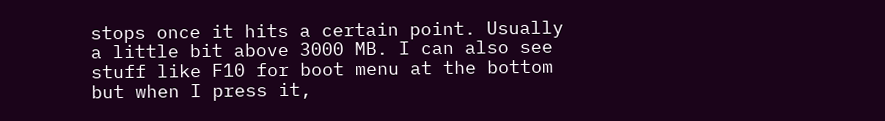stops once it hits a certain point. Usually a little bit above 3000 MB. I can also see stuff like F10 for boot menu at the bottom but when I press it,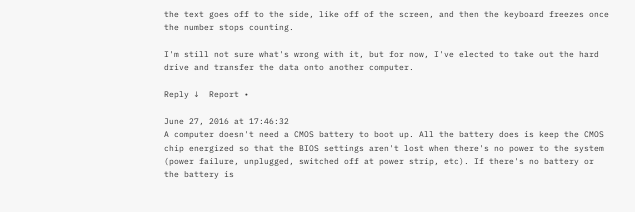the text goes off to the side, like off of the screen, and then the keyboard freezes once the number stops counting.

I'm still not sure what's wrong with it, but for now, I've elected to take out the hard drive and transfer the data onto another computer.

Reply ↓  Report •

June 27, 2016 at 17:46:32
A computer doesn't need a CMOS battery to boot up. All the battery does is keep the CMOS chip energized so that the BIOS settings aren't lost when there's no power to the system (power failure, unplugged, switched off at power strip, etc). If there's no battery or the battery is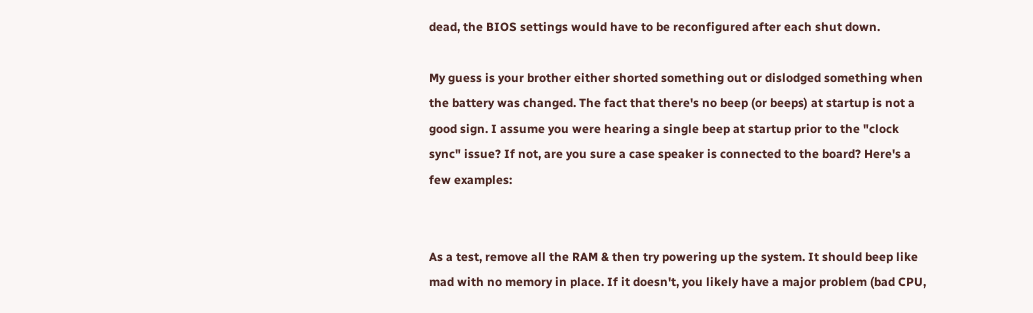dead, the BIOS settings would have to be reconfigured after each shut down.

My guess is your brother either shorted something out or dislodged something when the battery was changed. The fact that there's no beep (or beeps) at startup is not a good sign. I assume you were hearing a single beep at startup prior to the "clock sync" issue? If not, are you sure a case speaker is connected to the board? Here's a few examples:


As a test, remove all the RAM & then try powering up the system. It should beep like mad with no memory in place. If it doesn't, you likely have a major problem (bad CPU,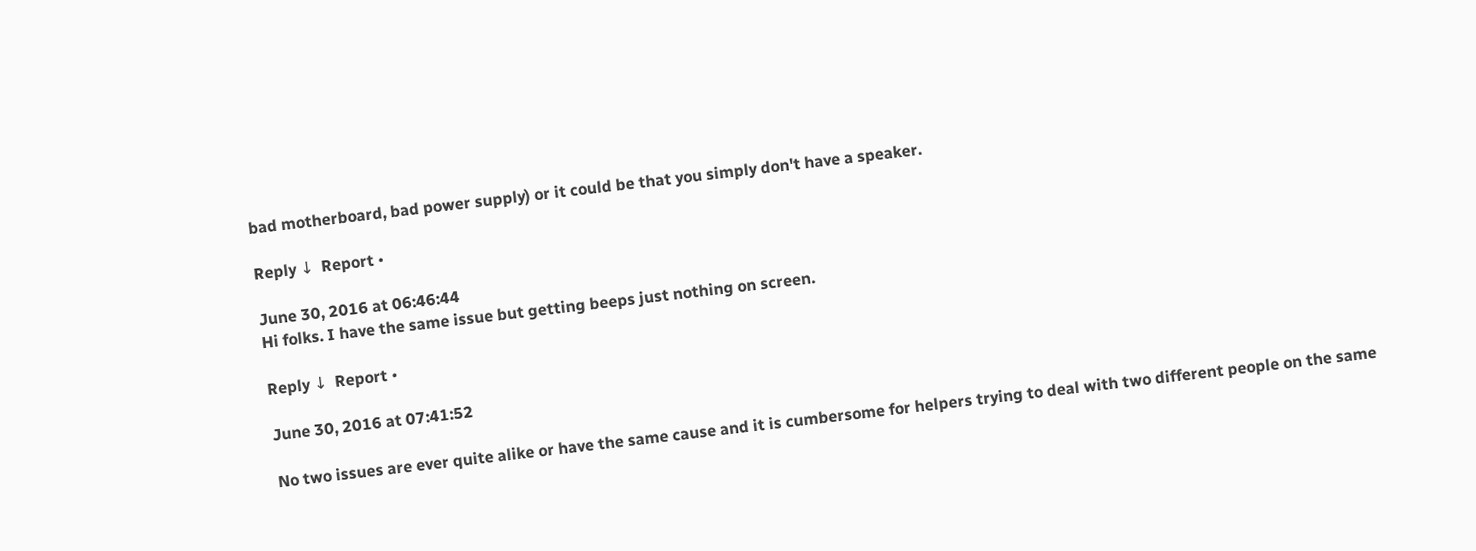bad motherboard, bad power supply) or it could be that you simply don't have a speaker.

Reply ↓  Report •

June 30, 2016 at 06:46:44
Hi folks. I have the same issue but getting beeps just nothing on screen.

Reply ↓  Report •

June 30, 2016 at 07:41:52

No two issues are ever quite alike or have the same cause and it is cumbersome for helpers trying to deal with two different people on the same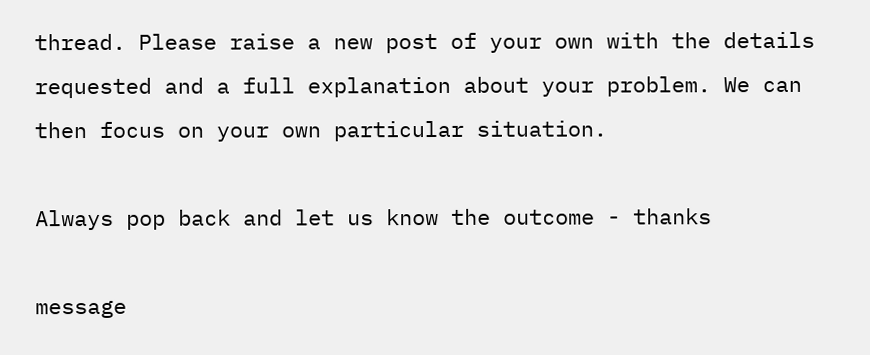thread. Please raise a new post of your own with the details requested and a full explanation about your problem. We can then focus on your own particular situation.

Always pop back and let us know the outcome - thanks

message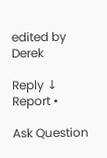edited by Derek

Reply ↓  Report •

Ask Question